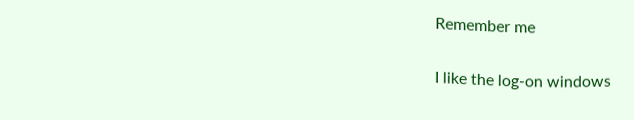Remember me

I like the log-on windows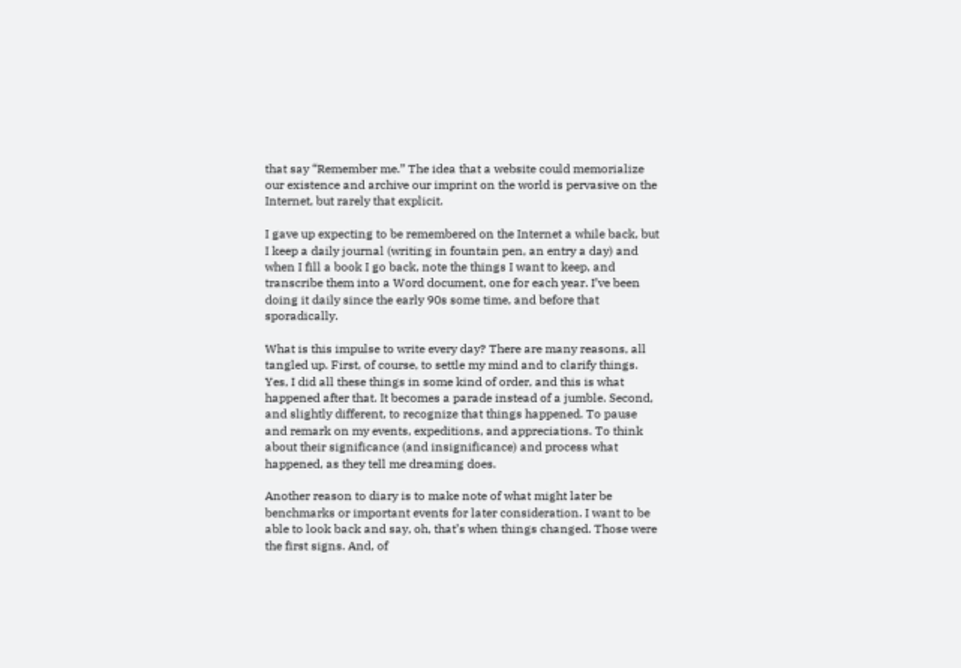that say “Remember me.” The idea that a website could memorialize our existence and archive our imprint on the world is pervasive on the Internet, but rarely that explicit.

I gave up expecting to be remembered on the Internet a while back, but I keep a daily journal (writing in fountain pen, an entry a day) and when I fill a book I go back, note the things I want to keep, and transcribe them into a Word document, one for each year. I’ve been doing it daily since the early 90s some time, and before that sporadically.

What is this impulse to write every day? There are many reasons, all tangled up. First, of course, to settle my mind and to clarify things. Yes, I did all these things in some kind of order, and this is what happened after that. It becomes a parade instead of a jumble. Second, and slightly different, to recognize that things happened. To pause and remark on my events, expeditions, and appreciations. To think about their significance (and insignificance) and process what happened, as they tell me dreaming does.

Another reason to diary is to make note of what might later be benchmarks or important events for later consideration. I want to be able to look back and say, oh, that’s when things changed. Those were the first signs. And, of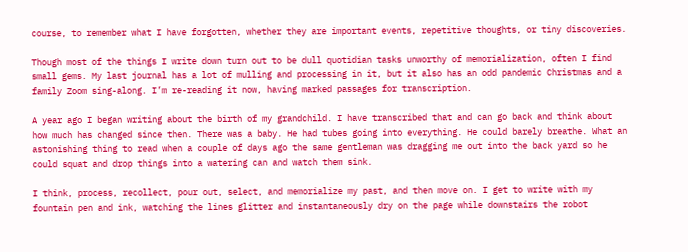course, to remember what I have forgotten, whether they are important events, repetitive thoughts, or tiny discoveries.

Though most of the things I write down turn out to be dull quotidian tasks unworthy of memorialization, often I find small gems. My last journal has a lot of mulling and processing in it, but it also has an odd pandemic Christmas and a family Zoom sing-along. I’m re-reading it now, having marked passages for transcription.

A year ago I began writing about the birth of my grandchild. I have transcribed that and can go back and think about how much has changed since then. There was a baby. He had tubes going into everything. He could barely breathe. What an astonishing thing to read when a couple of days ago the same gentleman was dragging me out into the back yard so he could squat and drop things into a watering can and watch them sink.

I think, process, recollect, pour out, select, and memorialize my past, and then move on. I get to write with my fountain pen and ink, watching the lines glitter and instantaneously dry on the page while downstairs the robot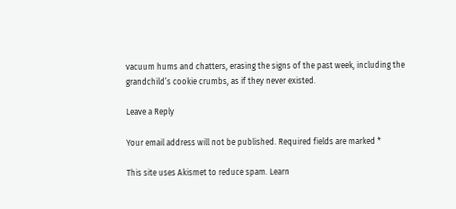vacuum hums and chatters, erasing the signs of the past week, including the grandchild’s cookie crumbs, as if they never existed.

Leave a Reply

Your email address will not be published. Required fields are marked *

This site uses Akismet to reduce spam. Learn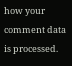how your comment data is processed.